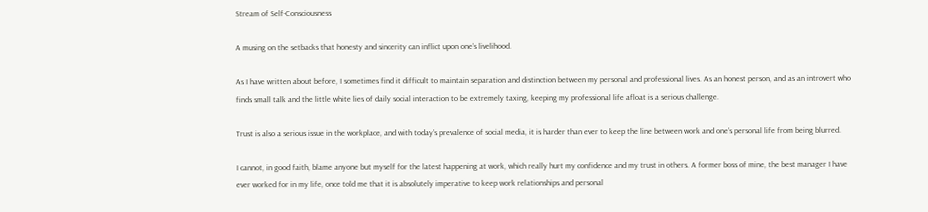Stream of Self-Consciousness

A musing on the setbacks that honesty and sincerity can inflict upon one’s livelihood.

As I have written about before, I sometimes find it difficult to maintain separation and distinction between my personal and professional lives. As an honest person, and as an introvert who finds small talk and the little white lies of daily social interaction to be extremely taxing, keeping my professional life afloat is a serious challenge.

Trust is also a serious issue in the workplace, and with today’s prevalence of social media, it is harder than ever to keep the line between work and one’s personal life from being blurred.

I cannot, in good faith, blame anyone but myself for the latest happening at work, which really hurt my confidence and my trust in others. A former boss of mine, the best manager I have ever worked for in my life, once told me that it is absolutely imperative to keep work relationships and personal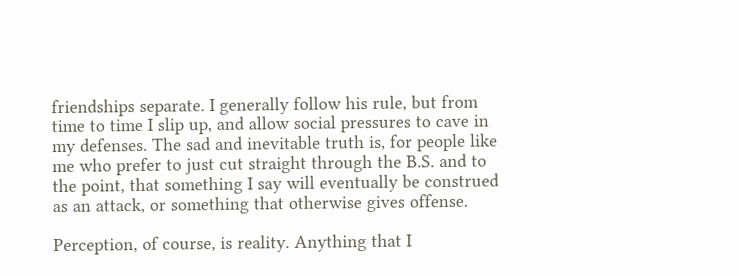friendships separate. I generally follow his rule, but from time to time I slip up, and allow social pressures to cave in my defenses. The sad and inevitable truth is, for people like me who prefer to just cut straight through the B.S. and to the point, that something I say will eventually be construed as an attack, or something that otherwise gives offense.

Perception, of course, is reality. Anything that I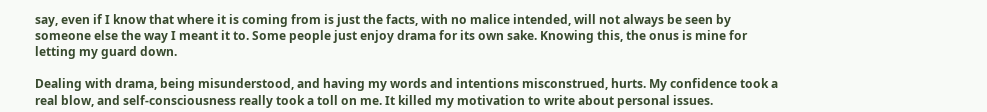say, even if I know that where it is coming from is just the facts, with no malice intended, will not always be seen by someone else the way I meant it to. Some people just enjoy drama for its own sake. Knowing this, the onus is mine for letting my guard down.

Dealing with drama, being misunderstood, and having my words and intentions misconstrued, hurts. My confidence took a real blow, and self-consciousness really took a toll on me. It killed my motivation to write about personal issues.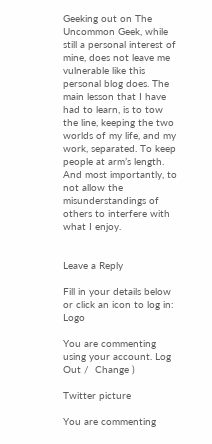Geeking out on The Uncommon Geek, while still a personal interest of mine, does not leave me vulnerable like this personal blog does. The main lesson that I have had to learn, is to tow the line, keeping the two worlds of my life, and my work, separated. To keep people at arm’s length. And most importantly, to not allow the misunderstandings of others to interfere with what I enjoy.


Leave a Reply

Fill in your details below or click an icon to log in: Logo

You are commenting using your account. Log Out /  Change )

Twitter picture

You are commenting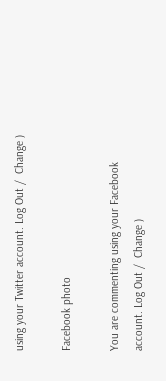using your Twitter account. Log Out /  Change )

Facebook photo

You are commenting using your Facebook account. Log Out /  Change )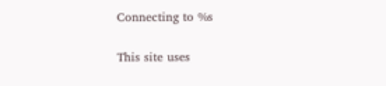Connecting to %s

This site uses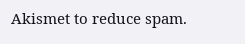Akismet to reduce spam.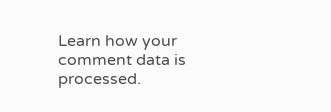Learn how your comment data is processed.